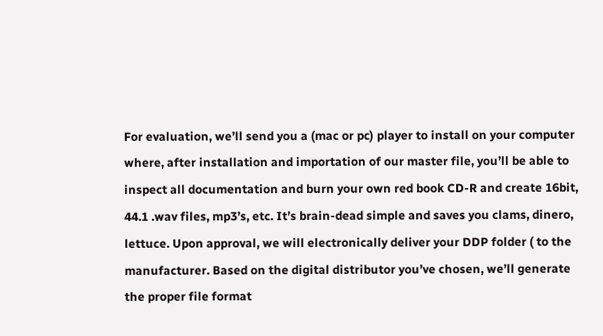For evaluation, we’ll send you a (mac or pc) player to install on your computer where, after installation and importation of our master file, you’ll be able to inspect all documentation and burn your own red book CD-R and create 16bit, 44.1 .wav files, mp3’s, etc. It’s brain-dead simple and saves you clams, dinero, lettuce. Upon approval, we will electronically deliver your DDP folder ( to the manufacturer. Based on the digital distributor you’ve chosen, we’ll generate the proper file format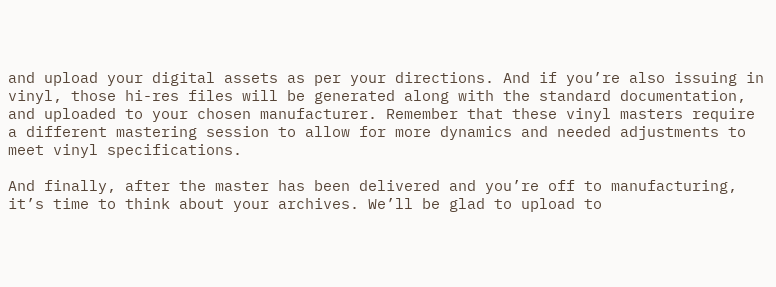and upload your digital assets as per your directions. And if you’re also issuing in vinyl, those hi-res files will be generated along with the standard documentation, and uploaded to your chosen manufacturer. Remember that these vinyl masters require a different mastering session to allow for more dynamics and needed adjustments to meet vinyl specifications.

And finally, after the master has been delivered and you’re off to manufacturing, it’s time to think about your archives. We’ll be glad to upload to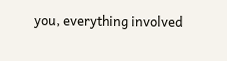you, everything involved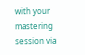with your mastering session via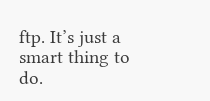ftp. It’s just a smart thing to do.